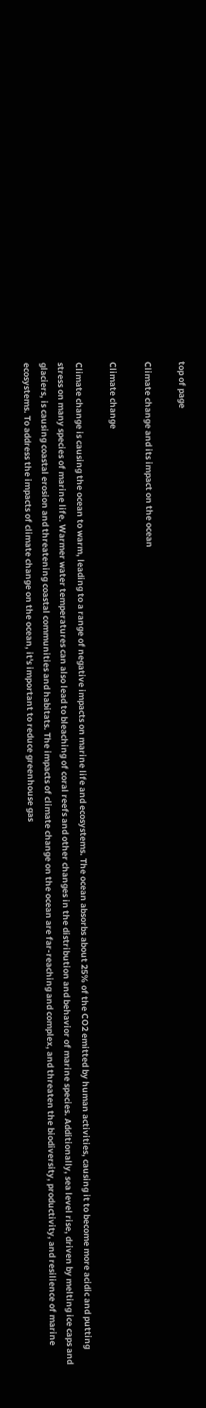top of page

Climate change and its impact on the ocean

Climate change

Climate change is causing the ocean to warm, leading to a range of negative impacts on marine life and ecosystems. The ocean absorbs about 25% of the CO2 emitted by human activities, causing it to become more acidic and putting stress on many species of marine life. Warmer water temperatures can also lead to bleaching of coral reefs and other changes in the distribution and behavior of marine species. Additionally, sea level rise, driven by melting ice caps and glaciers, is causing coastal erosion and threatening coastal communities and habitats. The impacts of climate change on the ocean are far-reaching and complex, and threaten the biodiversity, productivity, and resilience of marine ecosystems. To address the impacts of climate change on the ocean, it's important to reduce greenhouse gas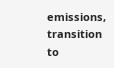emissions, transition to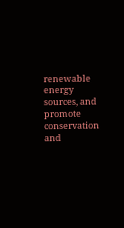renewable energy sources, and promote conservation and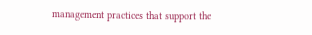management practices that support the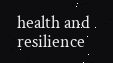health and resilience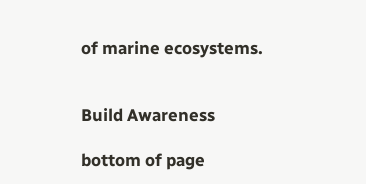of marine ecosystems.


Build Awareness

bottom of page